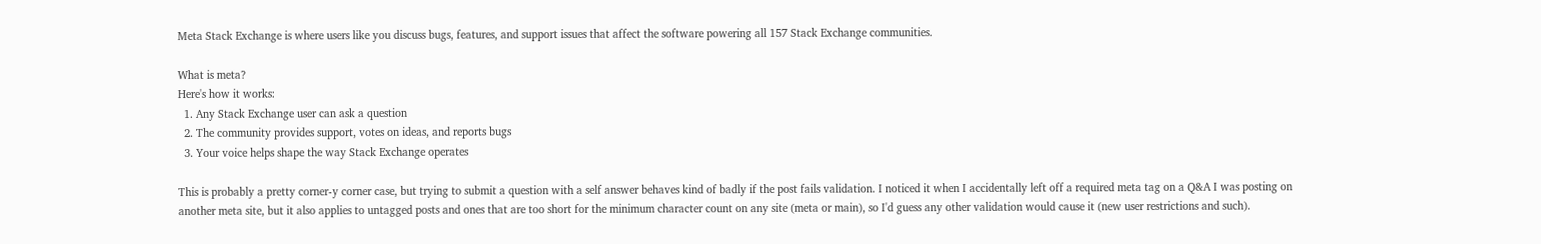Meta Stack Exchange is where users like you discuss bugs, features, and support issues that affect the software powering all 157 Stack Exchange communities.

What is meta?
Here's how it works:
  1. Any Stack Exchange user can ask a question
  2. The community provides support, votes on ideas, and reports bugs
  3. Your voice helps shape the way Stack Exchange operates

This is probably a pretty corner-y corner case, but trying to submit a question with a self answer behaves kind of badly if the post fails validation. I noticed it when I accidentally left off a required meta tag on a Q&A I was posting on another meta site, but it also applies to untagged posts and ones that are too short for the minimum character count on any site (meta or main), so I'd guess any other validation would cause it (new user restrictions and such).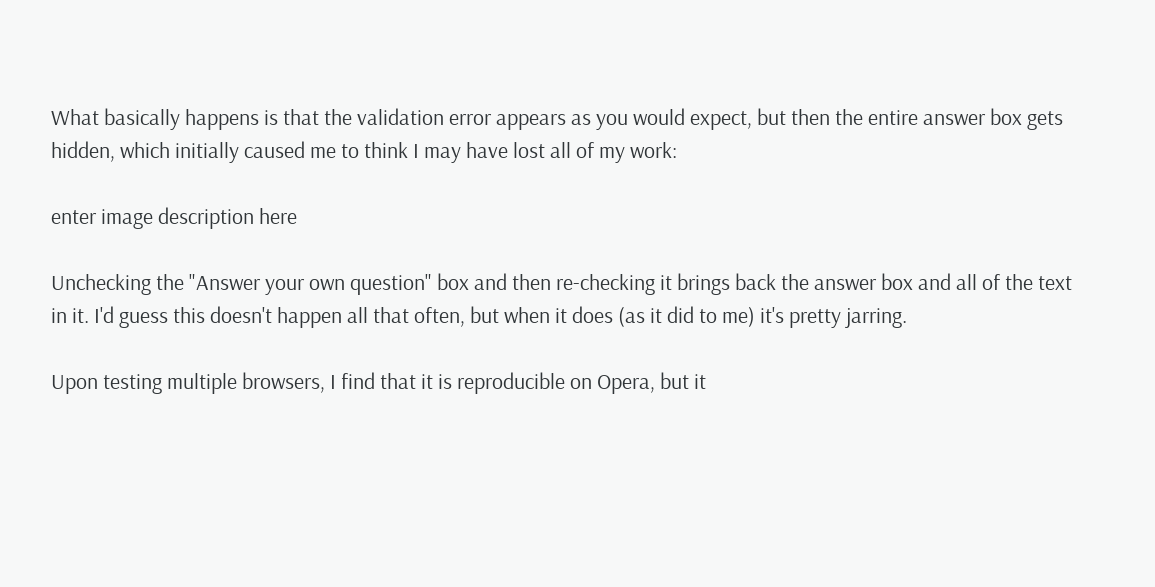What basically happens is that the validation error appears as you would expect, but then the entire answer box gets hidden, which initially caused me to think I may have lost all of my work:

enter image description here

Unchecking the "Answer your own question" box and then re-checking it brings back the answer box and all of the text in it. I'd guess this doesn't happen all that often, but when it does (as it did to me) it's pretty jarring.

Upon testing multiple browsers, I find that it is reproducible on Opera, but it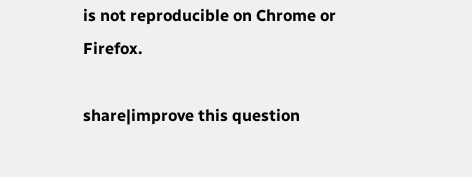is not reproducible on Chrome or Firefox.

share|improve this question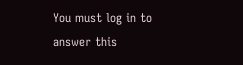You must log in to answer this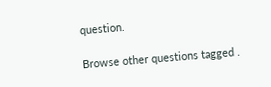question.

Browse other questions tagged .